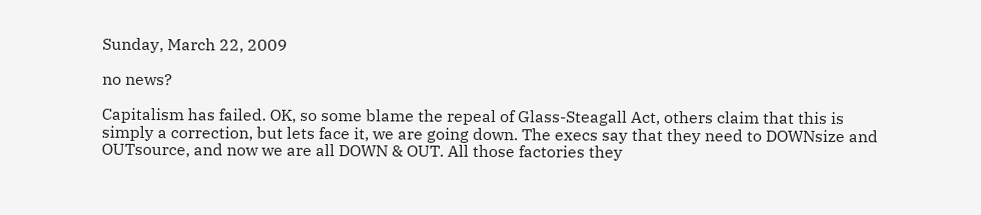Sunday, March 22, 2009

no news?

Capitalism has failed. OK, so some blame the repeal of Glass-Steagall Act, others claim that this is simply a correction, but lets face it, we are going down. The execs say that they need to DOWNsize and OUTsource, and now we are all DOWN & OUT. All those factories they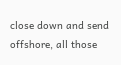close down and send offshore, all those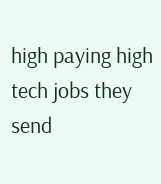high paying high tech jobs they send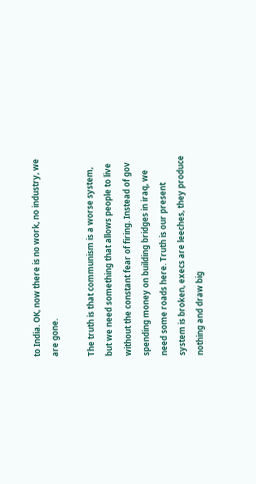to India. OK, now there is no work, no industry, we are gone.

The truth is that communism is a worse system, but we need something that allows people to live without the constant fear of firing. Instead of gov spending money on building bridges in iraq, we need some roads here. Truth is our present system is broken, execs are leeches, they produce nothing and draw big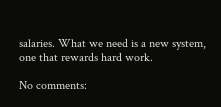salaries. What we need is a new system, one that rewards hard work.

No comments: